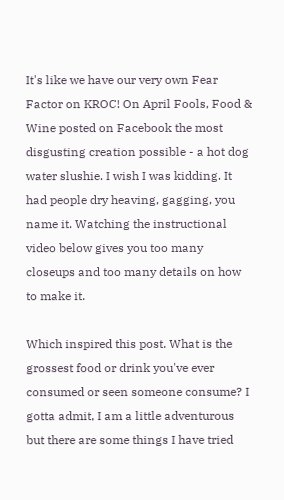It's like we have our very own Fear Factor on KROC! On April Fools, Food & Wine posted on Facebook the most disgusting creation possible - a hot dog water slushie. I wish I was kidding. It had people dry heaving, gagging, you name it. Watching the instructional video below gives you too many closeups and too many details on how to make it.

Which inspired this post. What is the grossest food or drink you've ever consumed or seen someone consume? I gotta admit, I am a little adventurous but there are some things I have tried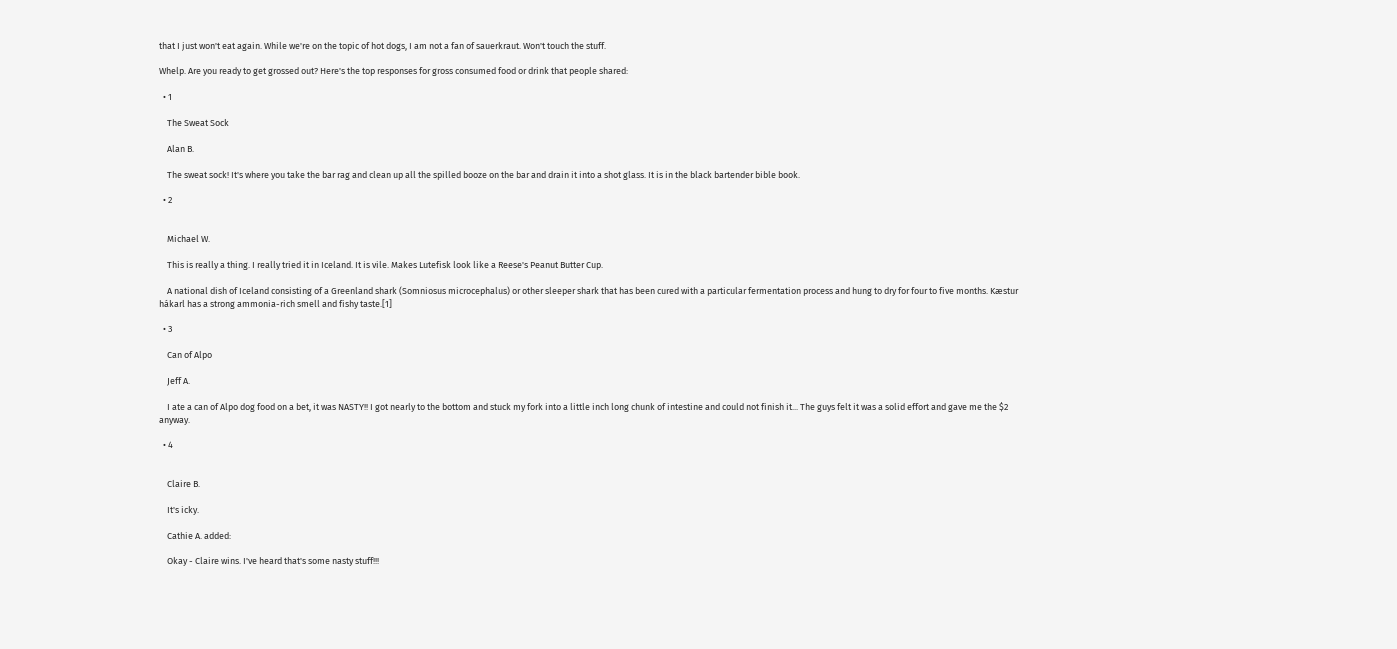that I just won't eat again. While we're on the topic of hot dogs, I am not a fan of sauerkraut. Won't touch the stuff.

Whelp. Are you ready to get grossed out? Here's the top responses for gross consumed food or drink that people shared:

  • 1

    The Sweat Sock

    Alan B.

    The sweat sock! It's where you take the bar rag and clean up all the spilled booze on the bar and drain it into a shot glass. It is in the black bartender bible book.

  • 2


    Michael W.

    This is really a thing. I really tried it in Iceland. It is vile. Makes Lutefisk look like a Reese's Peanut Butter Cup.

    A national dish of Iceland consisting of a Greenland shark (Somniosus microcephalus) or other sleeper shark that has been cured with a particular fermentation process and hung to dry for four to five months. Kæstur hákarl has a strong ammonia-rich smell and fishy taste.[1]

  • 3

    Can of Alpo

    Jeff A.

    I ate a can of Alpo dog food on a bet, it was NASTY!! I got nearly to the bottom and stuck my fork into a little inch long chunk of intestine and could not finish it... The guys felt it was a solid effort and gave me the $2 anyway.

  • 4


    Claire B.

    It's icky.

    Cathie A. added:

    Okay - Claire wins. I've heard that's some nasty stuff!!!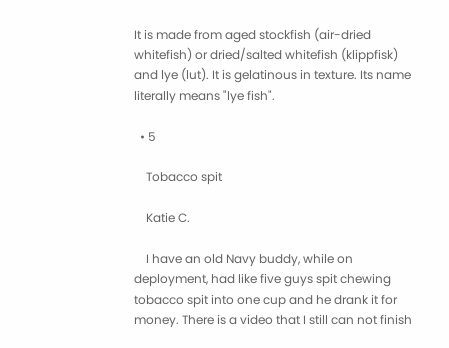It is made from aged stockfish (air-dried whitefish) or dried/salted whitefish (klippfisk) and lye (lut). It is gelatinous in texture. Its name literally means "lye fish".

  • 5

    Tobacco spit

    Katie C.

    I have an old Navy buddy, while on deployment, had like five guys spit chewing tobacco spit into one cup and he drank it for money. There is a video that I still can not finish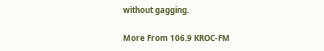without gagging.

More From 106.9 KROC-FM